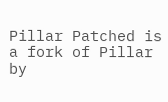Pillar Patched is a fork of Pillar by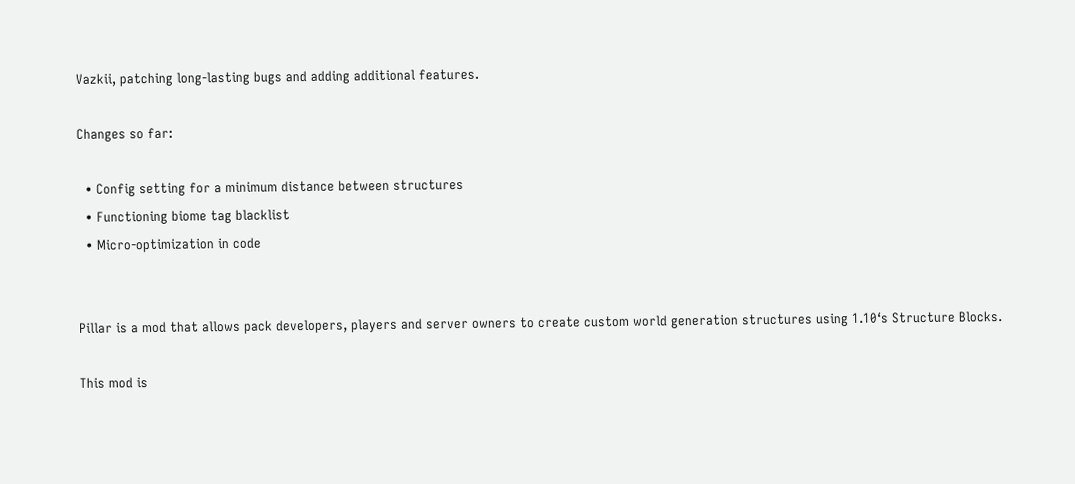Vazkii, patching long-lasting bugs and adding additional features.

Changes so far:

  • Config setting for a minimum distance between structures
  • Functioning biome tag blacklist
  • Micro-optimization in code


Pillar is a mod that allows pack developers, players and server owners to create custom world generation structures using 1.10‘s Structure Blocks.

This mod is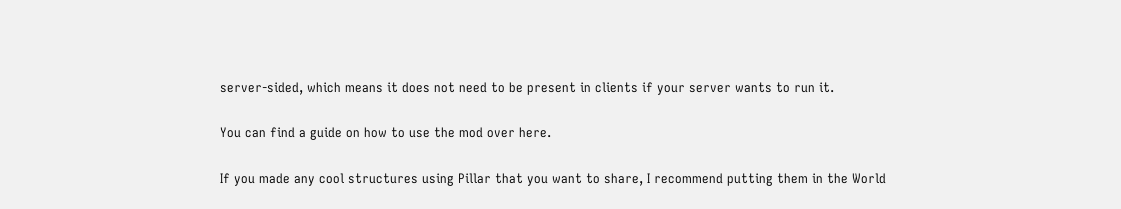server-sided, which means it does not need to be present in clients if your server wants to run it.

You can find a guide on how to use the mod over here.

If you made any cool structures using Pillar that you want to share, I recommend putting them in the World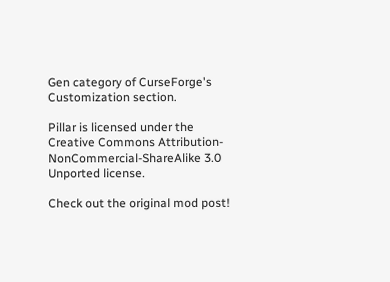Gen category of CurseForge's Customization section.

Pillar is licensed under the Creative Commons Attribution-NonCommercial-ShareAlike 3.0 Unported license.

Check out the original mod post!